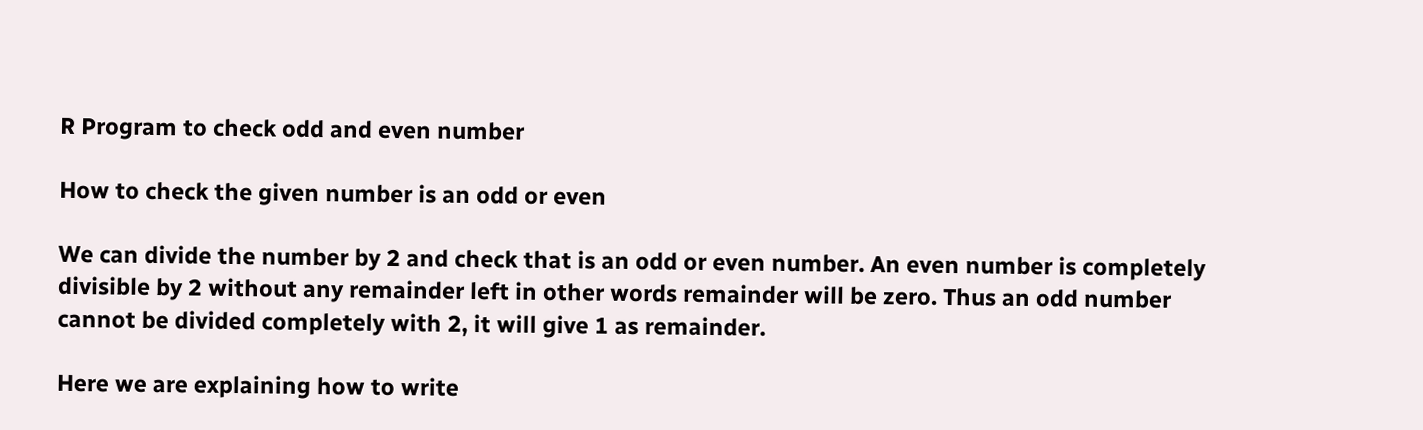R Program to check odd and even number

How to check the given number is an odd or even

We can divide the number by 2 and check that is an odd or even number. An even number is completely divisible by 2 without any remainder left in other words remainder will be zero. Thus an odd number cannot be divided completely with 2, it will give 1 as remainder.

Here we are explaining how to write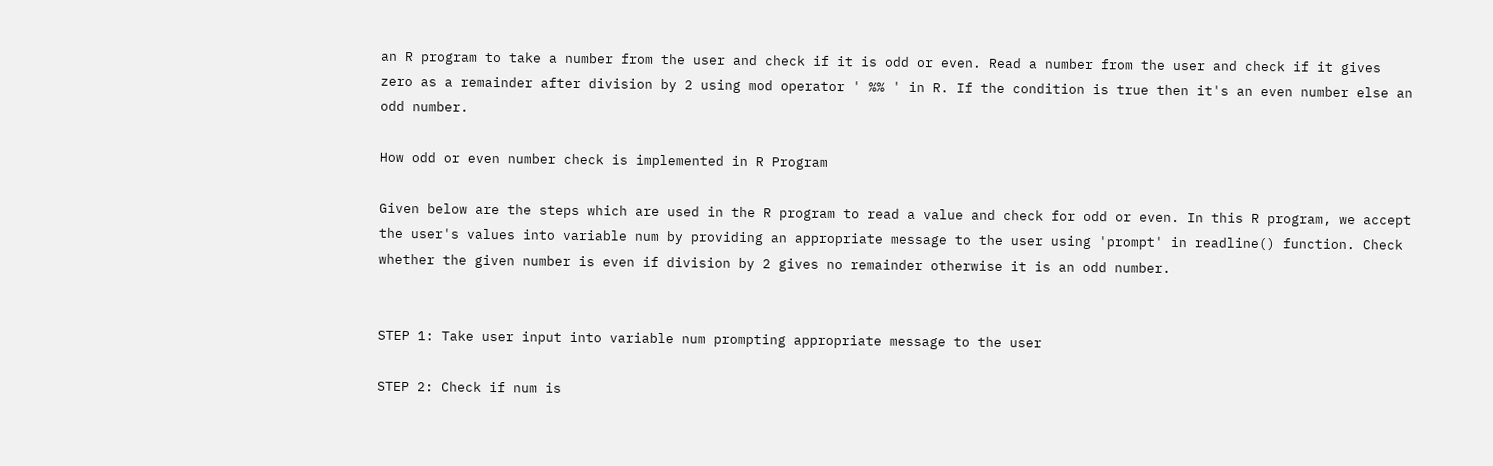an R program to take a number from the user and check if it is odd or even. Read a number from the user and check if it gives zero as a remainder after division by 2 using mod operator ' %% ' in R. If the condition is true then it's an even number else an odd number.

How odd or even number check is implemented in R Program

Given below are the steps which are used in the R program to read a value and check for odd or even. In this R program, we accept the user's values into variable num by providing an appropriate message to the user using 'prompt' in readline() function. Check whether the given number is even if division by 2 gives no remainder otherwise it is an odd number.


STEP 1: Take user input into variable num prompting appropriate message to the user

STEP 2: Check if num is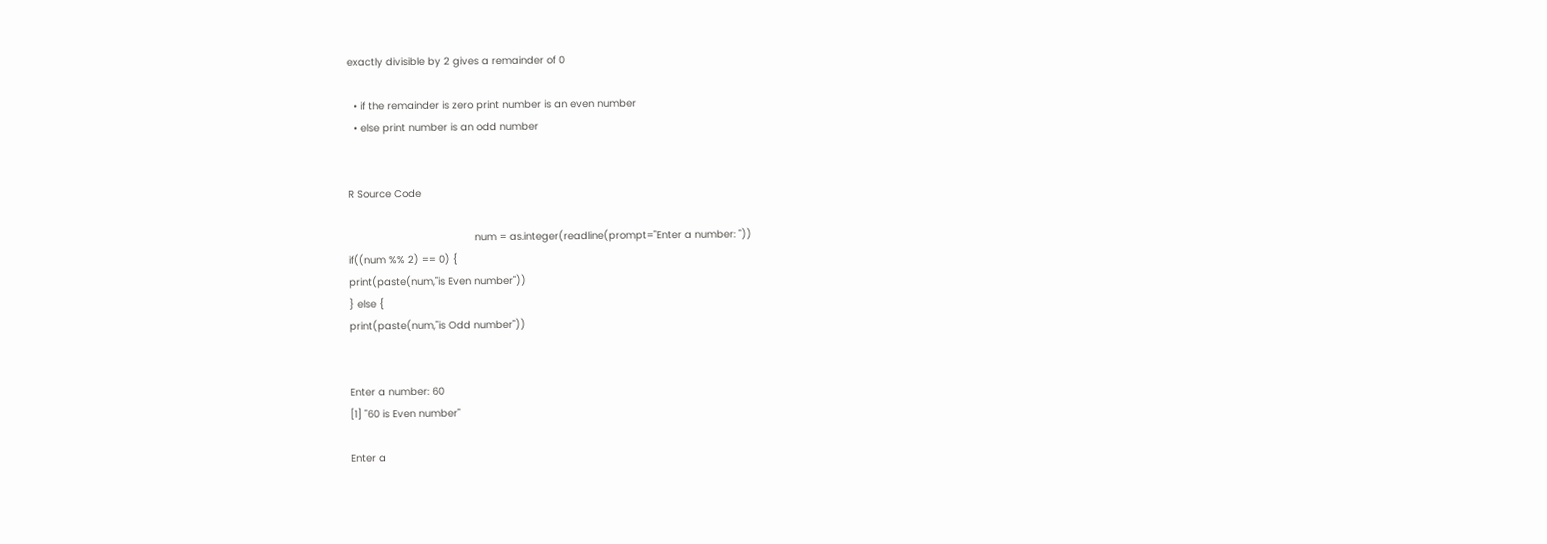exactly divisible by 2 gives a remainder of 0

  • if the remainder is zero print number is an even number
  • else print number is an odd number


R Source Code

                                          num = as.integer(readline(prompt="Enter a number: "))
if((num %% 2) == 0) {
print(paste(num,"is Even number"))
} else {
print(paste(num,"is Odd number"))


Enter a number: 60
[1] "60 is Even number"

Enter a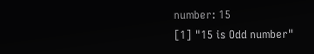number: 15
[1] "15 is Odd number"